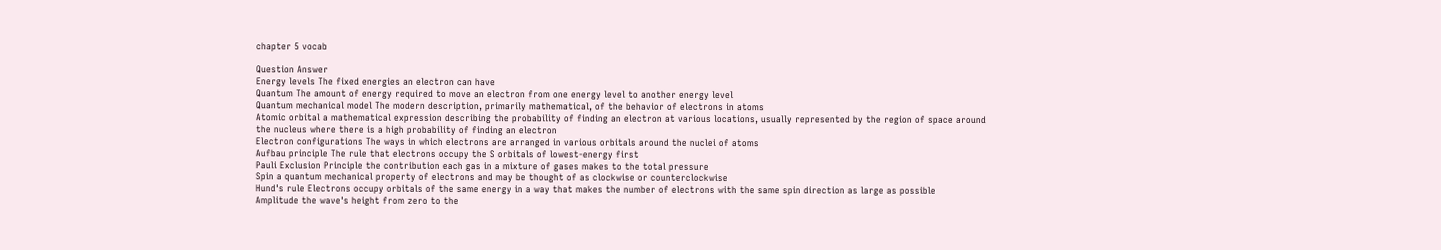chapter 5 vocab

Question Answer
Energy levels The fixed energies an electron can have
Quantum The amount of energy required to move an electron from one energy level to another energy level
Quantum mechanical model The modern description, primarily mathematical, of the behavior of electrons in atoms
Atomic orbital a mathematical expression describing the probability of finding an electron at various locations, usually represented by the region of space around the nucleus where there is a high probability of finding an electron
Electron configurations The ways in which electrons are arranged in various orbitals around the nuclei of atoms
Aufbau principle The rule that electrons occupy the S orbitals of lowest-energy first
Pauli Exclusion Principle the contribution each gas in a mixture of gases makes to the total pressure
Spin a quantum mechanical property of electrons and may be thought of as clockwise or counterclockwise
Hund's rule Electrons occupy orbitals of the same energy in a way that makes the number of electrons with the same spin direction as large as possible
Amplitude the wave's height from zero to the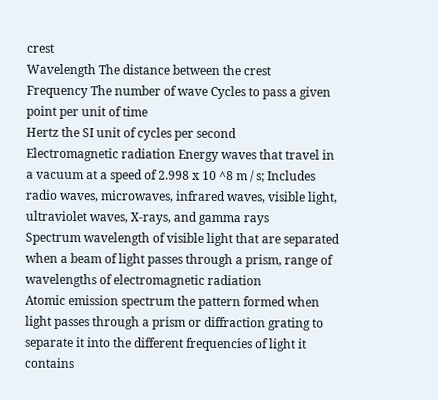crest
Wavelength The distance between the crest
Frequency The number of wave Cycles to pass a given point per unit of time
Hertz the SI unit of cycles per second
Electromagnetic radiation Energy waves that travel in a vacuum at a speed of 2.998 x 10 ^8 m / s; Includes radio waves, microwaves, infrared waves, visible light, ultraviolet waves, X-rays, and gamma rays
Spectrum wavelength of visible light that are separated when a beam of light passes through a prism, range of wavelengths of electromagnetic radiation
Atomic emission spectrum the pattern formed when light passes through a prism or diffraction grating to separate it into the different frequencies of light it contains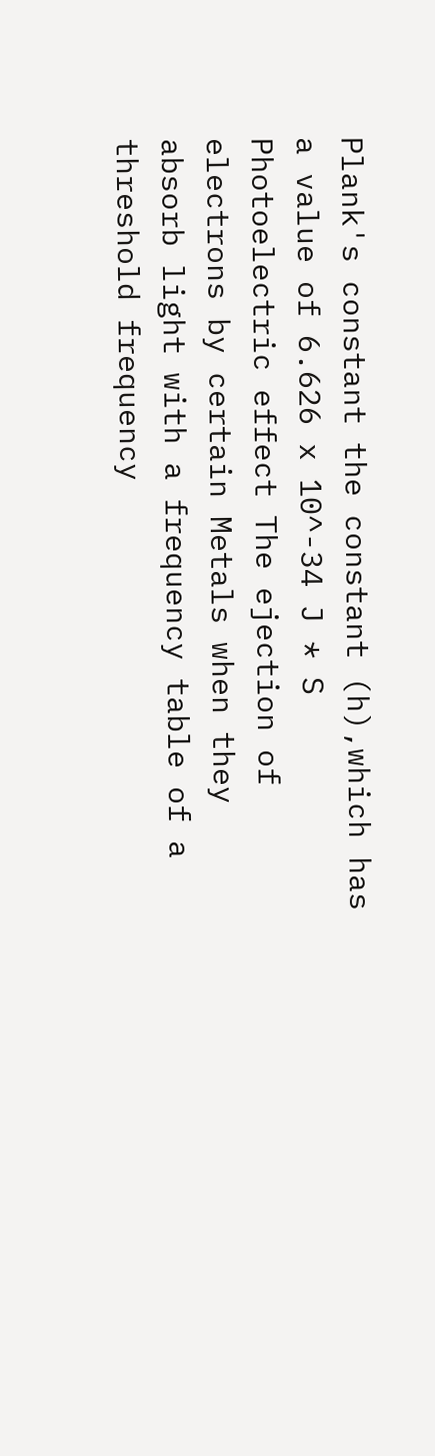Plank's constant the constant (h),which has a value of 6.626 x 10^-34 J * S
Photoelectric effect The ejection of electrons by certain Metals when they absorb light with a frequency table of a threshold frequency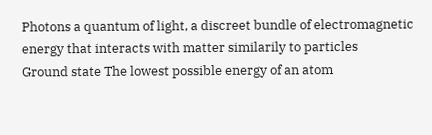Photons a quantum of light, a discreet bundle of electromagnetic energy that interacts with matter similarily to particles
Ground state The lowest possible energy of an atom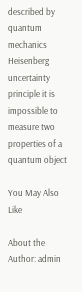described by quantum mechanics
Heisenberg uncertainty principle it is impossible to measure two properties of a quantum object

You May Also Like

About the Author: admin